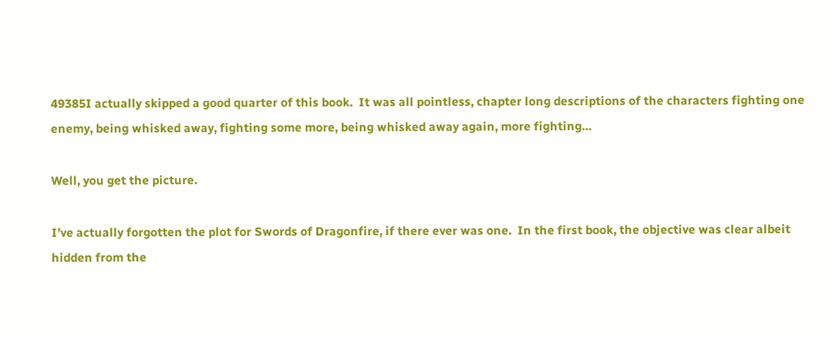49385I actually skipped a good quarter of this book.  It was all pointless, chapter long descriptions of the characters fighting one enemy, being whisked away, fighting some more, being whisked away again, more fighting…

Well, you get the picture.

I’ve actually forgotten the plot for Swords of Dragonfire, if there ever was one.  In the first book, the objective was clear albeit hidden from the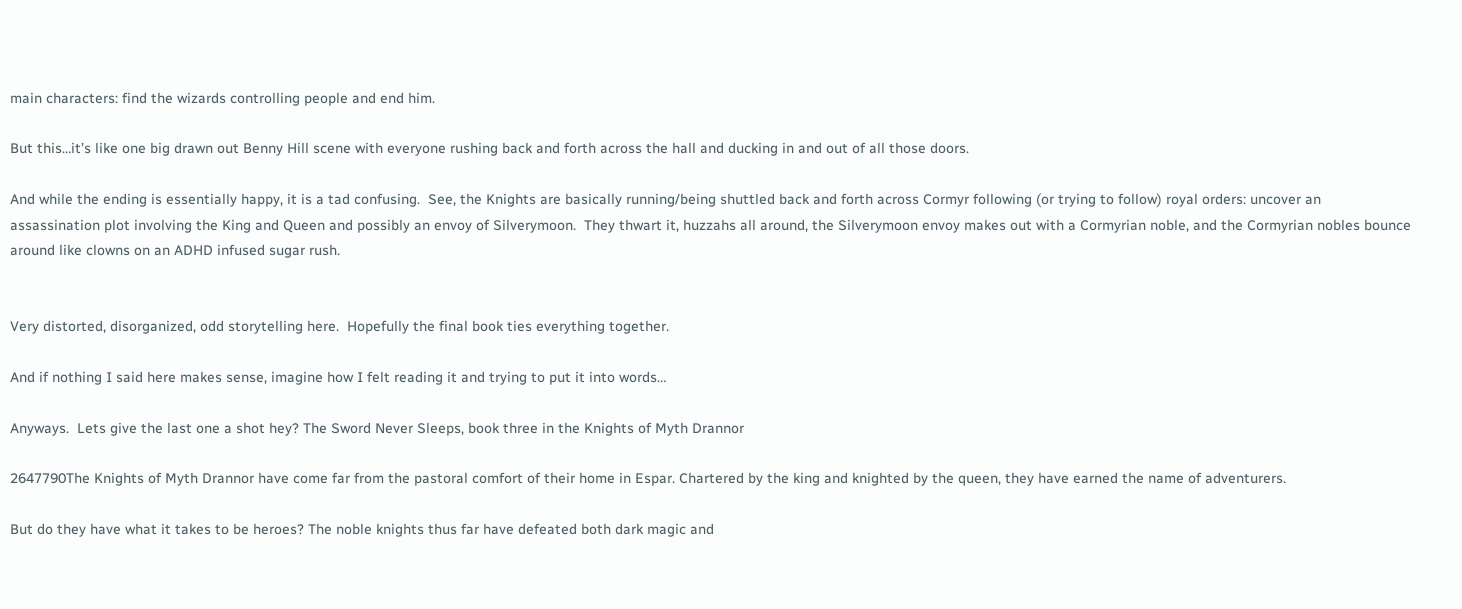main characters: find the wizards controlling people and end him.

But this…it’s like one big drawn out Benny Hill scene with everyone rushing back and forth across the hall and ducking in and out of all those doors.

And while the ending is essentially happy, it is a tad confusing.  See, the Knights are basically running/being shuttled back and forth across Cormyr following (or trying to follow) royal orders: uncover an assassination plot involving the King and Queen and possibly an envoy of Silverymoon.  They thwart it, huzzahs all around, the Silverymoon envoy makes out with a Cormyrian noble, and the Cormyrian nobles bounce around like clowns on an ADHD infused sugar rush.


Very distorted, disorganized, odd storytelling here.  Hopefully the final book ties everything together.

And if nothing I said here makes sense, imagine how I felt reading it and trying to put it into words…

Anyways.  Lets give the last one a shot hey? The Sword Never Sleeps, book three in the Knights of Myth Drannor

2647790The Knights of Myth Drannor have come far from the pastoral comfort of their home in Espar. Chartered by the king and knighted by the queen, they have earned the name of adventurers.

But do they have what it takes to be heroes? The noble knights thus far have defeated both dark magic and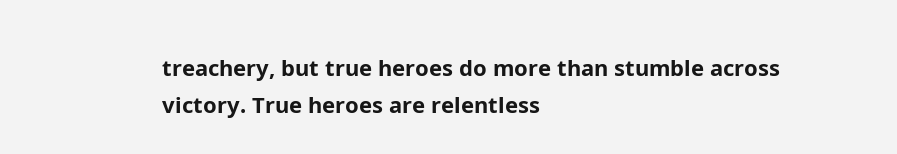treachery, but true heroes do more than stumble across victory. True heroes are relentless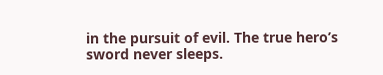in the pursuit of evil. The true hero’s sword never sleeps.